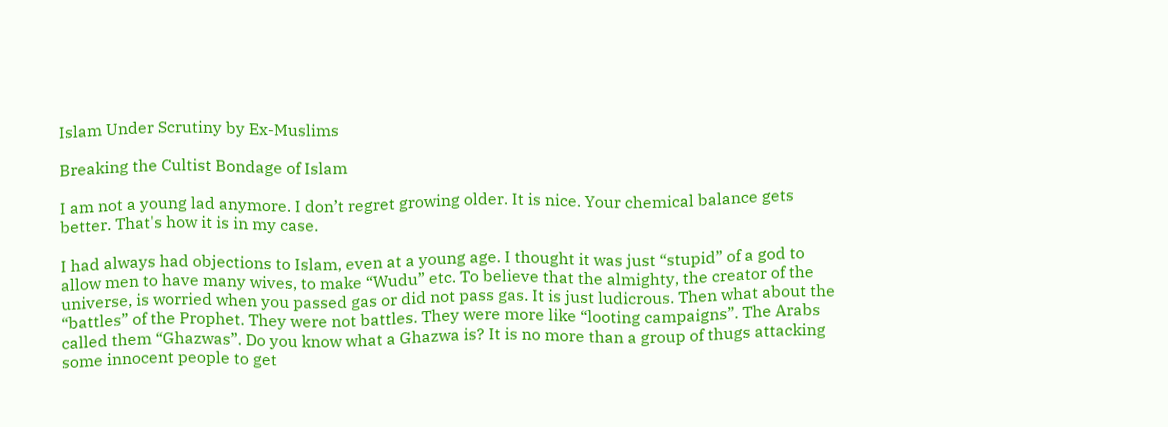Islam Under Scrutiny by Ex-Muslims

Breaking the Cultist Bondage of Islam

I am not a young lad anymore. I don’t regret growing older. It is nice. Your chemical balance gets better. That's how it is in my case.

I had always had objections to Islam, even at a young age. I thought it was just “stupid” of a god to allow men to have many wives, to make “Wudu” etc. To believe that the almighty, the creator of the universe, is worried when you passed gas or did not pass gas. It is just ludicrous. Then what about the “battles” of the Prophet. They were not battles. They were more like “looting campaigns”. The Arabs called them “Ghazwas”. Do you know what a Ghazwa is? It is no more than a group of thugs attacking some innocent people to get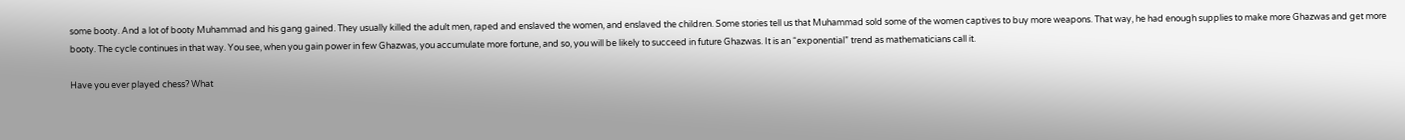some booty. And a lot of booty Muhammad and his gang gained. They usually killed the adult men, raped and enslaved the women, and enslaved the children. Some stories tell us that Muhammad sold some of the women captives to buy more weapons. That way, he had enough supplies to make more Ghazwas and get more booty. The cycle continues in that way. You see, when you gain power in few Ghazwas, you accumulate more fortune, and so, you will be likely to succeed in future Ghazwas. It is an “exponential” trend as mathematicians call it.

Have you ever played chess? What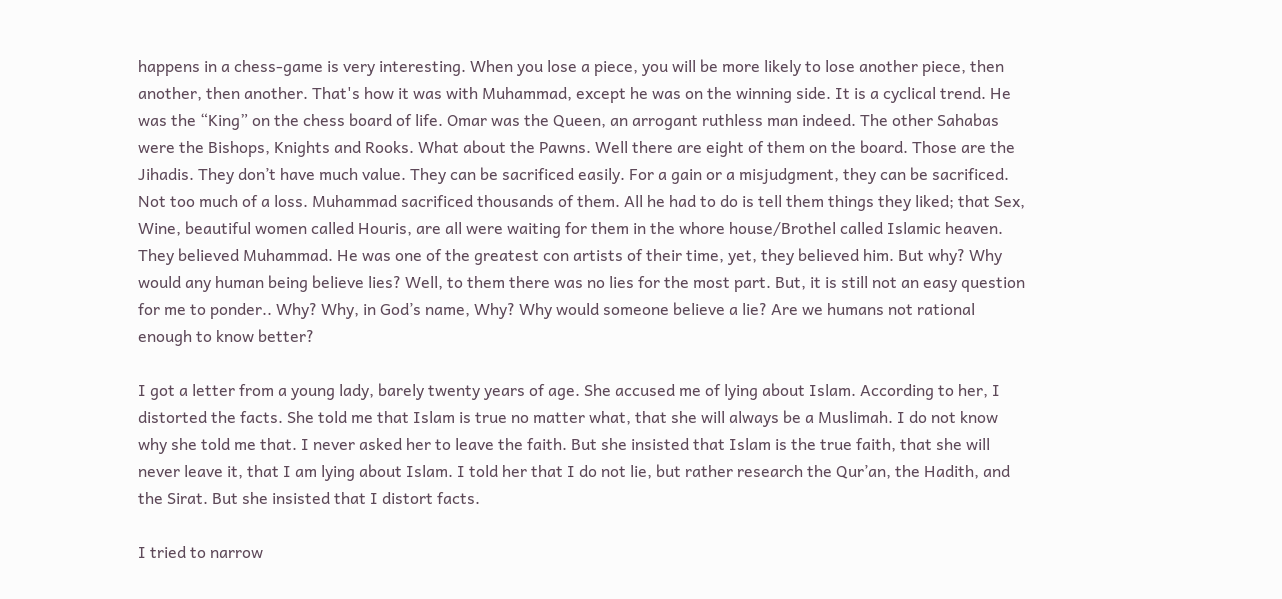happens in a chess-game is very interesting. When you lose a piece, you will be more likely to lose another piece, then another, then another. That's how it was with Muhammad, except he was on the winning side. It is a cyclical trend. He was the “King” on the chess board of life. Omar was the Queen, an arrogant ruthless man indeed. The other Sahabas were the Bishops, Knights and Rooks. What about the Pawns. Well there are eight of them on the board. Those are the Jihadis. They don’t have much value. They can be sacrificed easily. For a gain or a misjudgment, they can be sacrificed. Not too much of a loss. Muhammad sacrificed thousands of them. All he had to do is tell them things they liked; that Sex, Wine, beautiful women called Houris, are all were waiting for them in the whore house/Brothel called Islamic heaven. They believed Muhammad. He was one of the greatest con artists of their time, yet, they believed him. But why? Why would any human being believe lies? Well, to them there was no lies for the most part. But, it is still not an easy question for me to ponder.. Why? Why, in God’s name, Why? Why would someone believe a lie? Are we humans not rational enough to know better?

I got a letter from a young lady, barely twenty years of age. She accused me of lying about Islam. According to her, I distorted the facts. She told me that Islam is true no matter what, that she will always be a Muslimah. I do not know why she told me that. I never asked her to leave the faith. But she insisted that Islam is the true faith, that she will never leave it, that I am lying about Islam. I told her that I do not lie, but rather research the Qur’an, the Hadith, and the Sirat. But she insisted that I distort facts.

I tried to narrow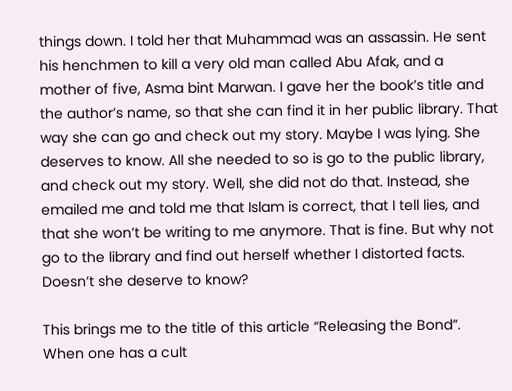things down. I told her that Muhammad was an assassin. He sent his henchmen to kill a very old man called Abu Afak, and a mother of five, Asma bint Marwan. I gave her the book’s title and the author’s name, so that she can find it in her public library. That way she can go and check out my story. Maybe I was lying. She deserves to know. All she needed to so is go to the public library, and check out my story. Well, she did not do that. Instead, she emailed me and told me that Islam is correct, that I tell lies, and that she won’t be writing to me anymore. That is fine. But why not go to the library and find out herself whether I distorted facts. Doesn’t she deserve to know?

This brings me to the title of this article “Releasing the Bond”. When one has a cult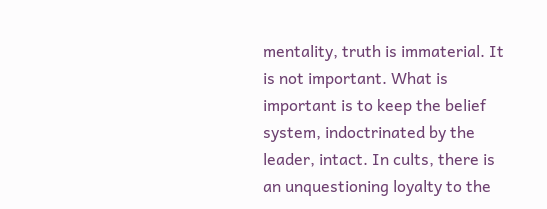mentality, truth is immaterial. It is not important. What is important is to keep the belief system, indoctrinated by the leader, intact. In cults, there is an unquestioning loyalty to the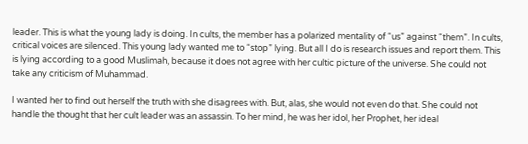leader. This is what the young lady is doing. In cults, the member has a polarized mentality of “us” against “them”. In cults, critical voices are silenced. This young lady wanted me to “stop” lying. But all I do is research issues and report them. This is lying according to a good Muslimah, because it does not agree with her cultic picture of the universe. She could not take any criticism of Muhammad.

I wanted her to find out herself the truth with she disagrees with. But, alas, she would not even do that. She could not handle the thought that her cult leader was an assassin. To her mind, he was her idol, her Prophet, her ideal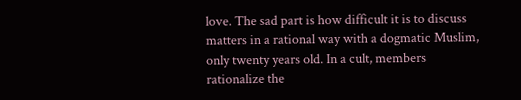love. The sad part is how difficult it is to discuss matters in a rational way with a dogmatic Muslim, only twenty years old. In a cult, members rationalize the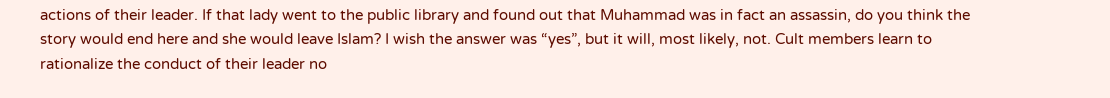actions of their leader. If that lady went to the public library and found out that Muhammad was in fact an assassin, do you think the story would end here and she would leave Islam? I wish the answer was “yes”, but it will, most likely, not. Cult members learn to rationalize the conduct of their leader no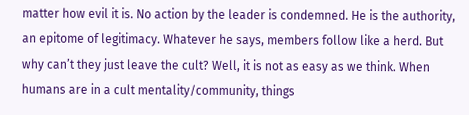matter how evil it is. No action by the leader is condemned. He is the authority, an epitome of legitimacy. Whatever he says, members follow like a herd. But why can’t they just leave the cult? Well, it is not as easy as we think. When humans are in a cult mentality/community, things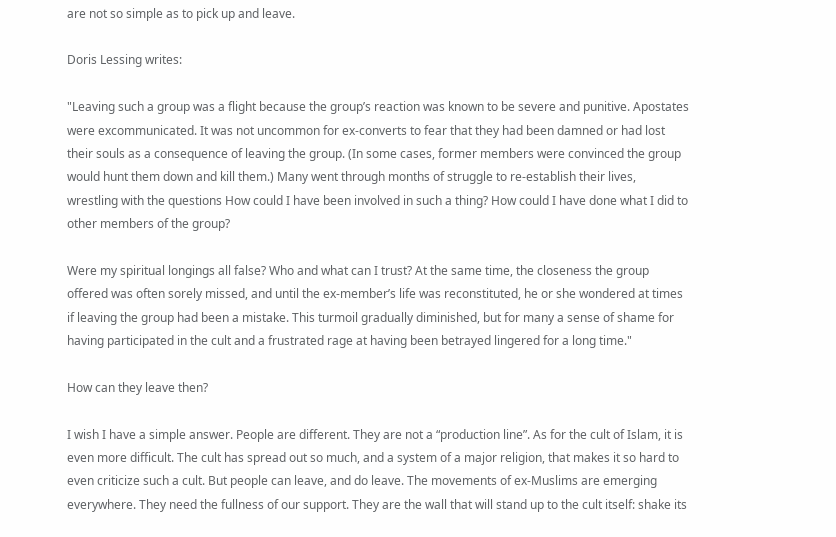are not so simple as to pick up and leave.

Doris Lessing writes:

"Leaving such a group was a flight because the group’s reaction was known to be severe and punitive. Apostates were excommunicated. It was not uncommon for ex-converts to fear that they had been damned or had lost their souls as a consequence of leaving the group. (In some cases, former members were convinced the group would hunt them down and kill them.) Many went through months of struggle to re-establish their lives, wrestling with the questions How could I have been involved in such a thing? How could I have done what I did to other members of the group?

Were my spiritual longings all false? Who and what can I trust? At the same time, the closeness the group offered was often sorely missed, and until the ex-member’s life was reconstituted, he or she wondered at times if leaving the group had been a mistake. This turmoil gradually diminished, but for many a sense of shame for having participated in the cult and a frustrated rage at having been betrayed lingered for a long time."

How can they leave then?

I wish I have a simple answer. People are different. They are not a “production line”. As for the cult of Islam, it is even more difficult. The cult has spread out so much, and a system of a major religion, that makes it so hard to even criticize such a cult. But people can leave, and do leave. The movements of ex-Muslims are emerging everywhere. They need the fullness of our support. They are the wall that will stand up to the cult itself: shake its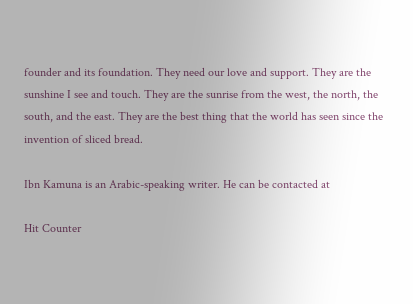founder and its foundation. They need our love and support. They are the sunshine I see and touch. They are the sunrise from the west, the north, the south, and the east. They are the best thing that the world has seen since the invention of sliced bread.

Ibn Kamuna is an Arabic-speaking writer. He can be contacted at

Hit Counter